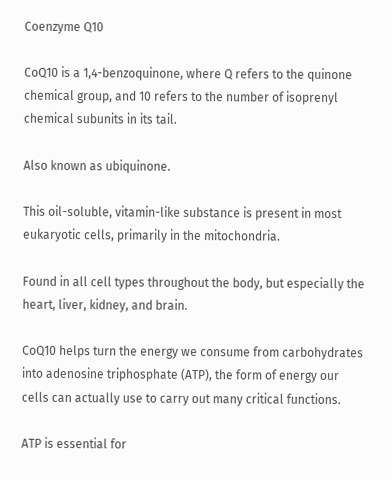Coenzyme Q10

CoQ10 is a 1,4-benzoquinone, where Q refers to the quinone chemical group, and 10 refers to the number of isoprenyl chemical subunits in its tail.

Also known as ubiquinone.

This oil-soluble, vitamin-like substance is present in most eukaryotic cells, primarily in the mitochondria.

Found in all cell types throughout the body, but especially the heart, liver, kidney, and brain.

CoQ10 helps turn the energy we consume from carbohydrates into adenosine triphosphate (ATP), the form of energy our cells can actually use to carry out many critical functions.

ATP is essential for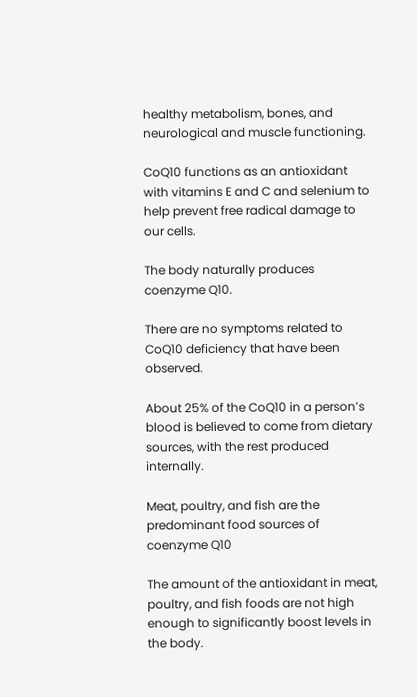healthy metabolism, bones, and neurological and muscle functioning.

CoQ10 functions as an antioxidant with vitamins E and C and selenium to help prevent free radical damage to our cells.

The body naturally produces coenzyme Q10.

There are no symptoms related to CoQ10 deficiency that have been observed.

About 25% of the CoQ10 in a person’s blood is believed to come from dietary sources, with the rest produced internally.

Meat, poultry, and fish are the predominant food sources of coenzyme Q10

The amount of the antioxidant in meat, poultry, and fish foods are not high enough to significantly boost levels in the body.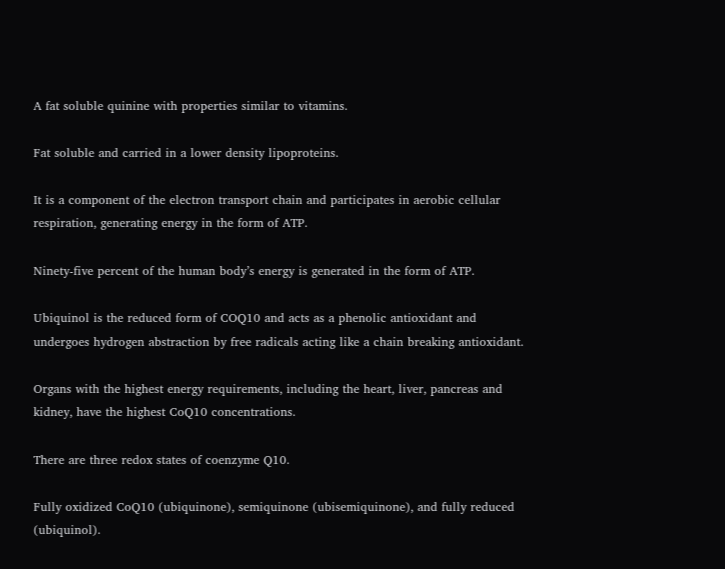A fat soluble quinine with properties similar to vitamins.

Fat soluble and carried in a lower density lipoproteins.

It is a component of the electron transport chain and participates in aerobic cellular respiration, generating energy in the form of ATP.

Ninety-five percent of the human body’s energy is generated in the form of ATP.

Ubiquinol is the reduced form of COQ10 and acts as a phenolic antioxidant and undergoes hydrogen abstraction by free radicals acting like a chain breaking antioxidant.

Organs with the highest energy requirements, including the heart, liver, pancreas and kidney, have the highest CoQ10 concentrations.

There are three redox states of coenzyme Q10.

Fully oxidized CoQ10 (ubiquinone), semiquinone (ubisemiquinone), and fully reduced (ubiquinol).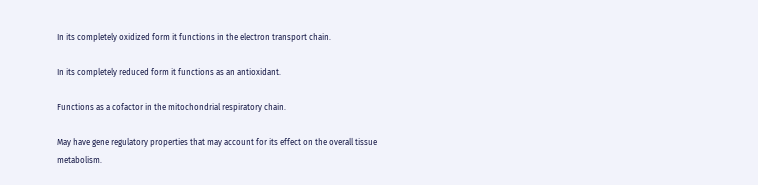In its completely oxidized form it functions in the electron transport chain.

In its completely reduced form it functions as an antioxidant.

Functions as a cofactor in the mitochondrial respiratory chain.

May have gene regulatory properties that may account for its effect on the overall tissue metabolism.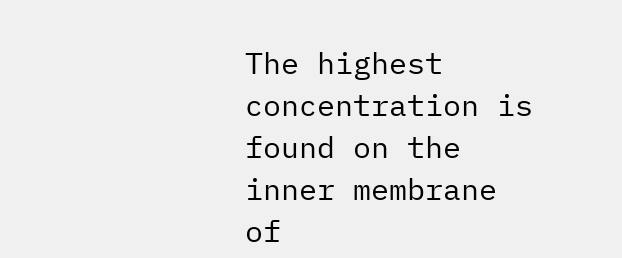The highest concentration is found on the inner membrane of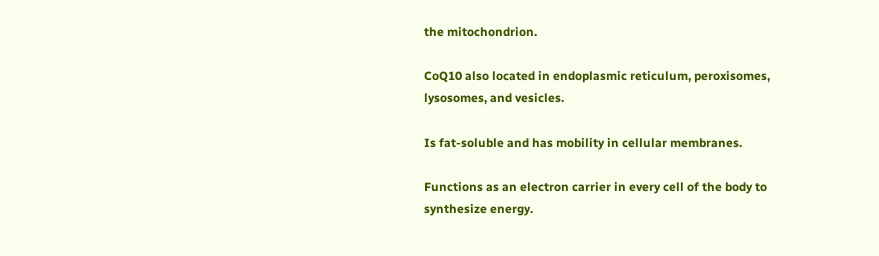the mitochondrion.

CoQ10 also located in endoplasmic reticulum, peroxisomes, lysosomes, and vesicles.

Is fat-soluble and has mobility in cellular membranes.

Functions as an electron carrier in every cell of the body to synthesize energy.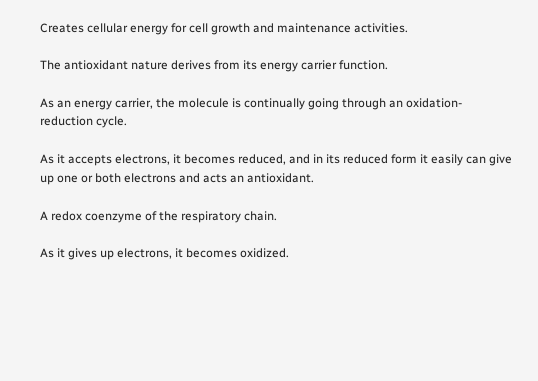Creates cellular energy for cell growth and maintenance activities.

The antioxidant nature derives from its energy carrier function.

As an energy carrier, the molecule is continually going through an oxidation-reduction cycle.

As it accepts electrons, it becomes reduced, and in its reduced form it easily can give up one or both electrons and acts an antioxidant.

A redox coenzyme of the respiratory chain.

As it gives up electrons, it becomes oxidized.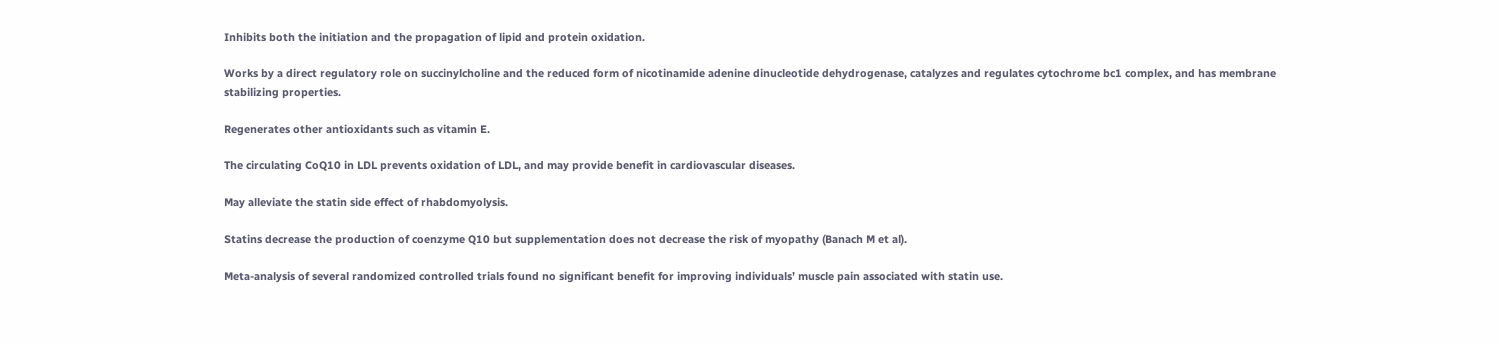Inhibits both the initiation and the propagation of lipid and protein oxidation.

Works by a direct regulatory role on succinylcholine and the reduced form of nicotinamide adenine dinucleotide dehydrogenase, catalyzes and regulates cytochrome bc1 complex, and has membrane stabilizing properties.

Regenerates other antioxidants such as vitamin E.

The circulating CoQ10 in LDL prevents oxidation of LDL, and may provide benefit in cardiovascular diseases.

May alleviate the statin side effect of rhabdomyolysis.

Statins decrease the production of coenzyme Q10 but supplementation does not decrease the risk of myopathy (Banach M et al).

Meta-analysis of several randomized controlled trials found no significant benefit for improving individuals’ muscle pain associated with statin use.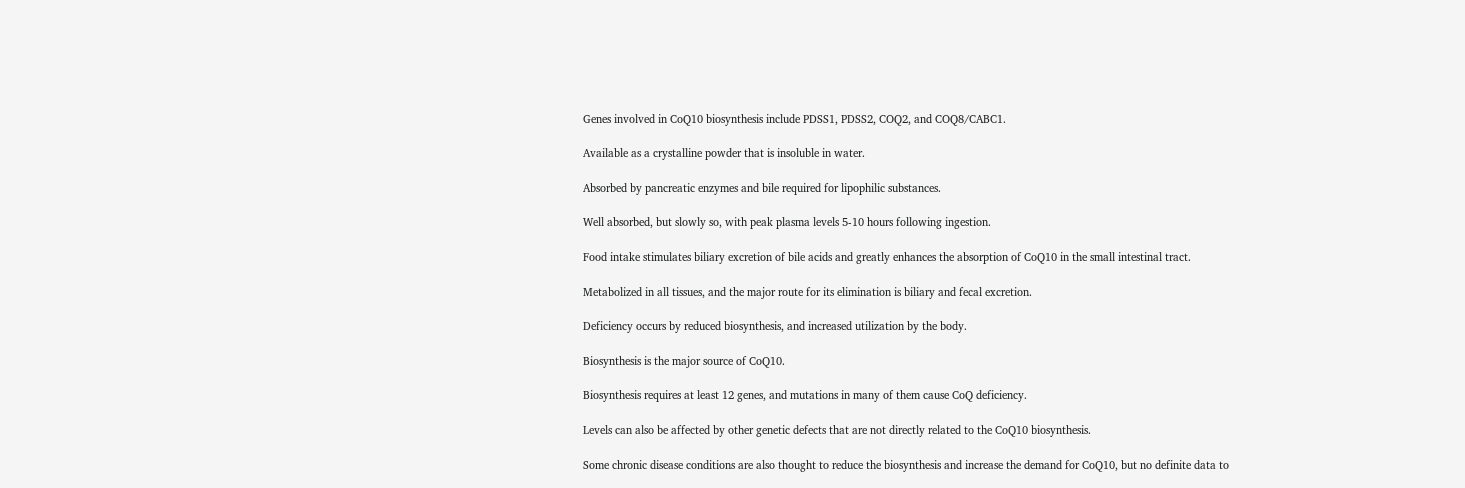Genes involved in CoQ10 biosynthesis include PDSS1, PDSS2, COQ2, and COQ8/CABC1.

Available as a crystalline powder that is insoluble in water.

Absorbed by pancreatic enzymes and bile required for lipophilic substances.

Well absorbed, but slowly so, with peak plasma levels 5-10 hours following ingestion.

Food intake stimulates biliary excretion of bile acids and greatly enhances the absorption of CoQ10 in the small intestinal tract.

Metabolized in all tissues, and the major route for its elimination is biliary and fecal excretion.

Deficiency occurs by reduced biosynthesis, and increased utilization by the body.

Biosynthesis is the major source of CoQ10.

Biosynthesis requires at least 12 genes, and mutations in many of them cause CoQ deficiency.

Levels can also be affected by other genetic defects that are not directly related to the CoQ10 biosynthesis.

Some chronic disease conditions are also thought to reduce the biosynthesis and increase the demand for CoQ10, but no definite data to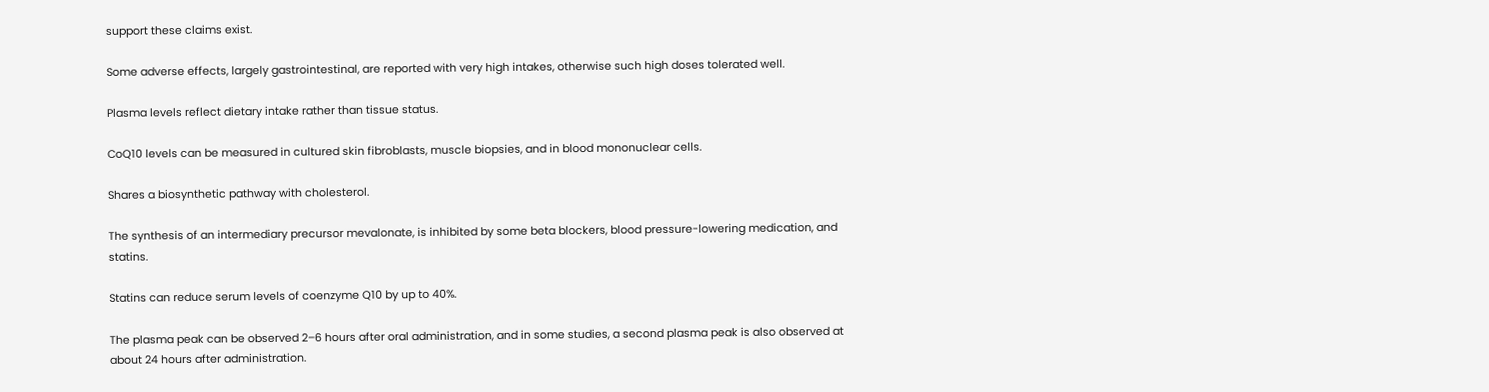support these claims exist.

Some adverse effects, largely gastrointestinal, are reported with very high intakes, otherwise such high doses tolerated well.

Plasma levels reflect dietary intake rather than tissue status.

CoQ10 levels can be measured in cultured skin fibroblasts, muscle biopsies, and in blood mononuclear cells.

Shares a biosynthetic pathway with cholesterol.

The synthesis of an intermediary precursor mevalonate, is inhibited by some beta blockers, blood pressure-lowering medication, and statins.

Statins can reduce serum levels of coenzyme Q10 by up to 40%.

The plasma peak can be observed 2–6 hours after oral administration, and in some studies, a second plasma peak is also observed at about 24 hours after administration.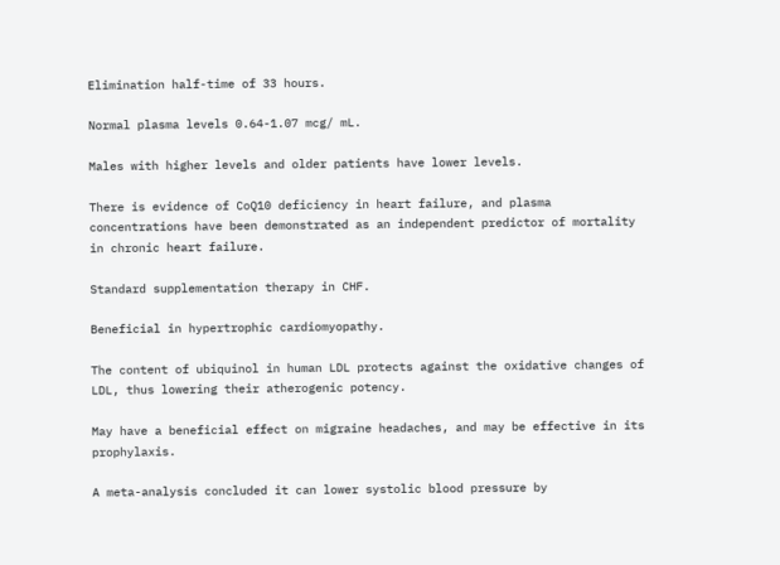Elimination half-time of 33 hours.

Normal plasma levels 0.64-1.07 mcg/ mL.

Males with higher levels and older patients have lower levels.

There is evidence of CoQ10 deficiency in heart failure, and plasma concentrations have been demonstrated as an independent predictor of mortality in chronic heart failure.

Standard supplementation therapy in CHF.

Beneficial in hypertrophic cardiomyopathy.

The content of ubiquinol in human LDL protects against the oxidative changes of LDL, thus lowering their atherogenic potency.

May have a beneficial effect on migraine headaches, and may be effective in its prophylaxis.

A meta-analysis concluded it can lower systolic blood pressure by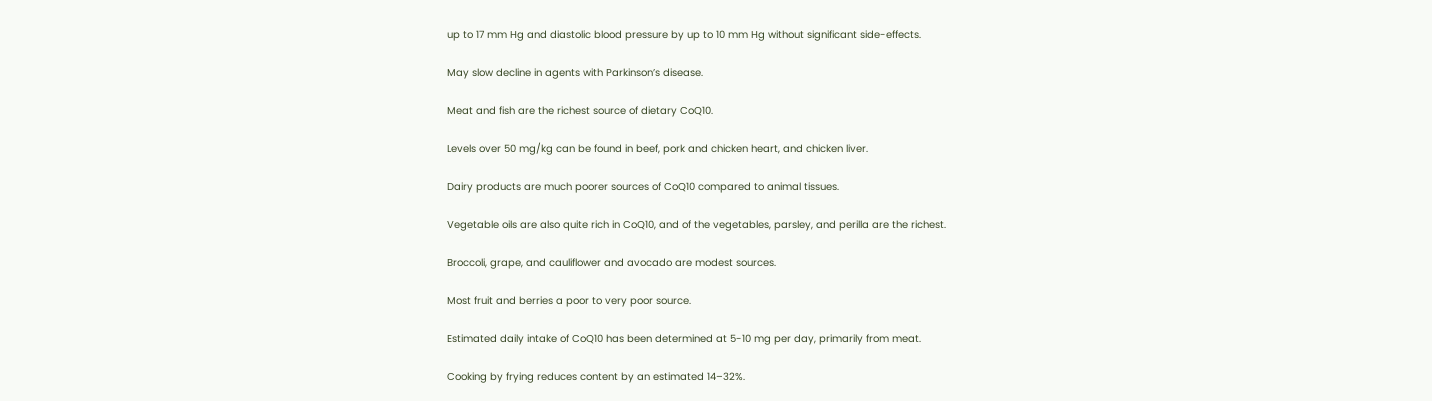up to 17 mm Hg and diastolic blood pressure by up to 10 mm Hg without significant side-effects.

May slow decline in agents with Parkinson’s disease.

Meat and fish are the richest source of dietary CoQ10.

Levels over 50 mg/kg can be found in beef, pork and chicken heart, and chicken liver.

Dairy products are much poorer sources of CoQ10 compared to animal tissues.

Vegetable oils are also quite rich in CoQ10, and of the vegetables, parsley, and perilla are the richest.

Broccoli, grape, and cauliflower and avocado are modest sources.

Most fruit and berries a poor to very poor source.

Estimated daily intake of CoQ10 has been determined at 5-10 mg per day, primarily from meat.

Cooking by frying reduces content by an estimated 14–32%.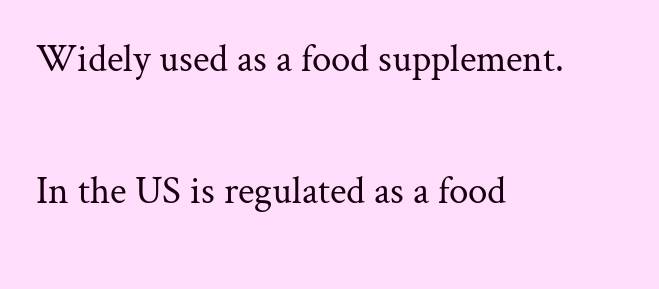Widely used as a food supplement.

In the US is regulated as a food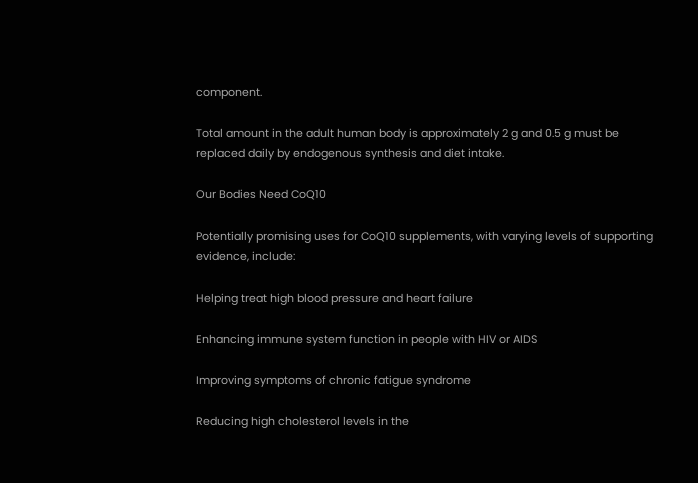component.

Total amount in the adult human body is approximately 2 g and 0.5 g must be replaced daily by endogenous synthesis and diet intake.

Our Bodies Need CoQ10

Potentially promising uses for CoQ10 supplements, with varying levels of supporting evidence, include:

Helping treat high blood pressure and heart failure

Enhancing immune system function in people with HIV or AIDS

Improving symptoms of chronic fatigue syndrome

Reducing high cholesterol levels in the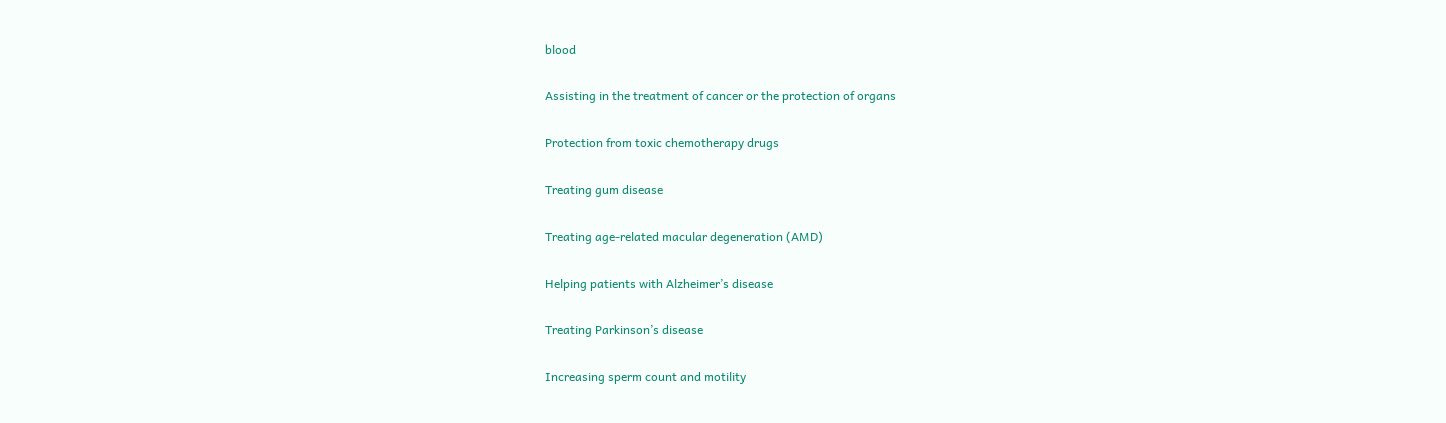blood

Assisting in the treatment of cancer or the protection of organs

Protection from toxic chemotherapy drugs

Treating gum disease

Treating age-related macular degeneration (AMD)

Helping patients with Alzheimer’s disease

Treating Parkinson’s disease

Increasing sperm count and motility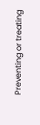Preventing or treating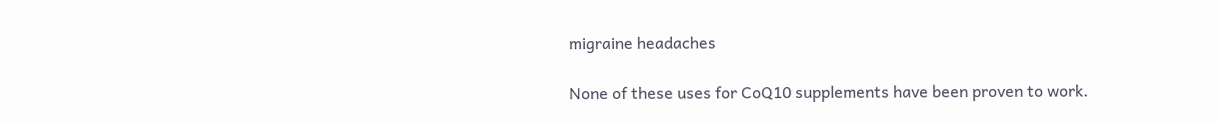migraine headaches

None of these uses for CoQ10 supplements have been proven to work.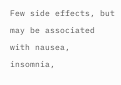Few side effects, but may be associated with nausea, insomnia,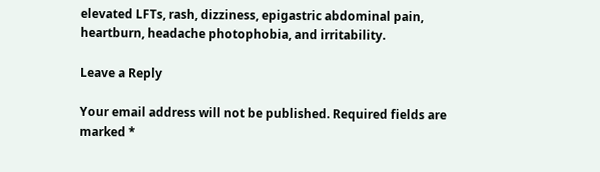elevated LFTs, rash, dizziness, epigastric abdominal pain, heartburn, headache photophobia, and irritability.

Leave a Reply

Your email address will not be published. Required fields are marked *